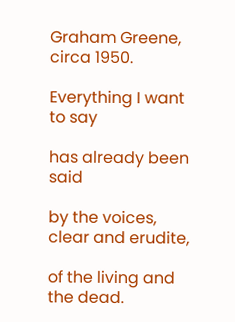Graham Greene, circa 1950.

Everything I want to say

has already been said

by the voices, clear and erudite,

of the living and the dead.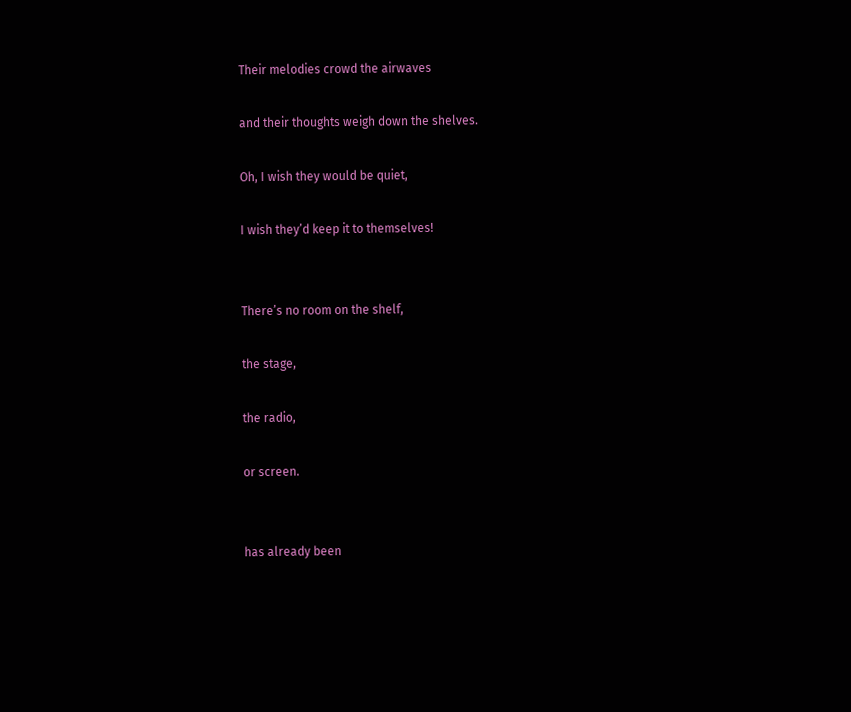Their melodies crowd the airwaves

and their thoughts weigh down the shelves.

Oh, I wish they would be quiet,

I wish they’d keep it to themselves!


There’s no room on the shelf,

the stage,

the radio,

or screen.


has already been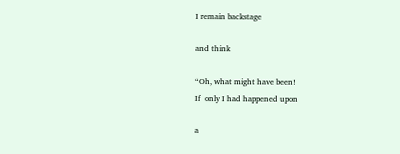I remain backstage

and think

“Oh, what might have been!
If  only I had happened upon

a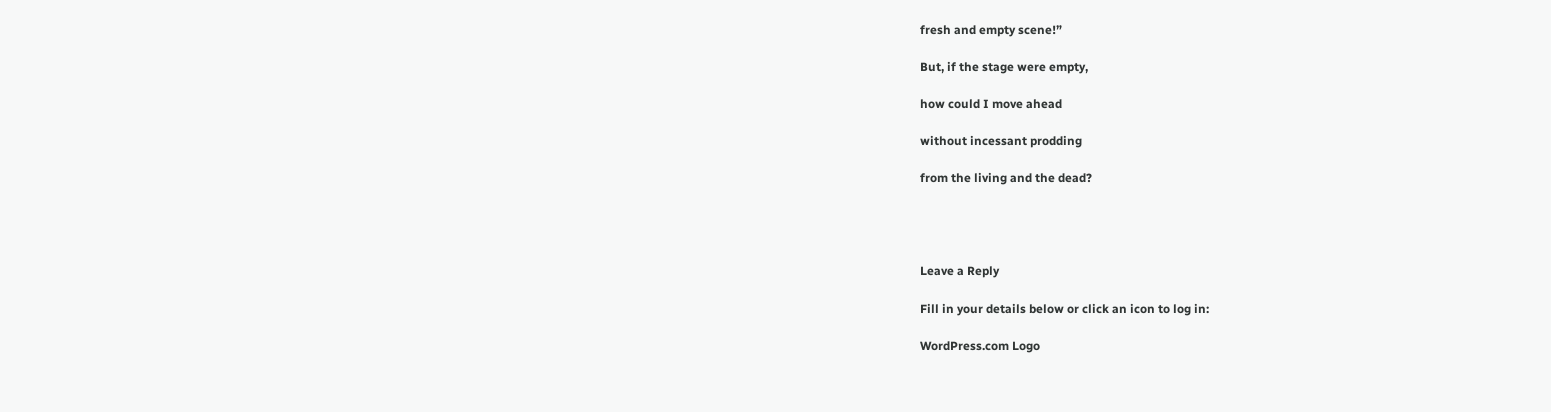fresh and empty scene!”

But, if the stage were empty,

how could I move ahead

without incessant prodding

from the living and the dead?




Leave a Reply

Fill in your details below or click an icon to log in:

WordPress.com Logo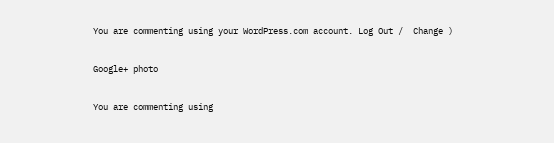You are commenting using your WordPress.com account. Log Out /  Change )

Google+ photo

You are commenting using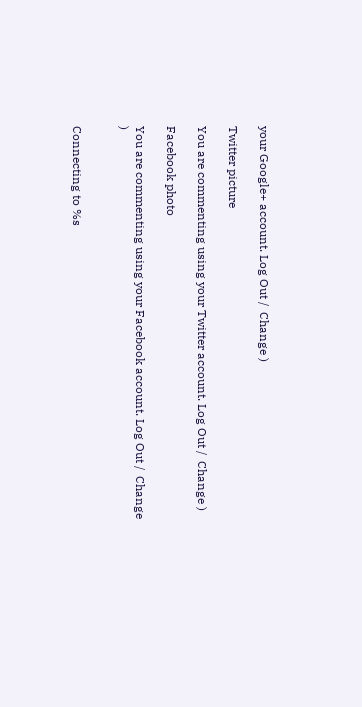your Google+ account. Log Out /  Change )

Twitter picture

You are commenting using your Twitter account. Log Out /  Change )

Facebook photo

You are commenting using your Facebook account. Log Out /  Change )


Connecting to %s